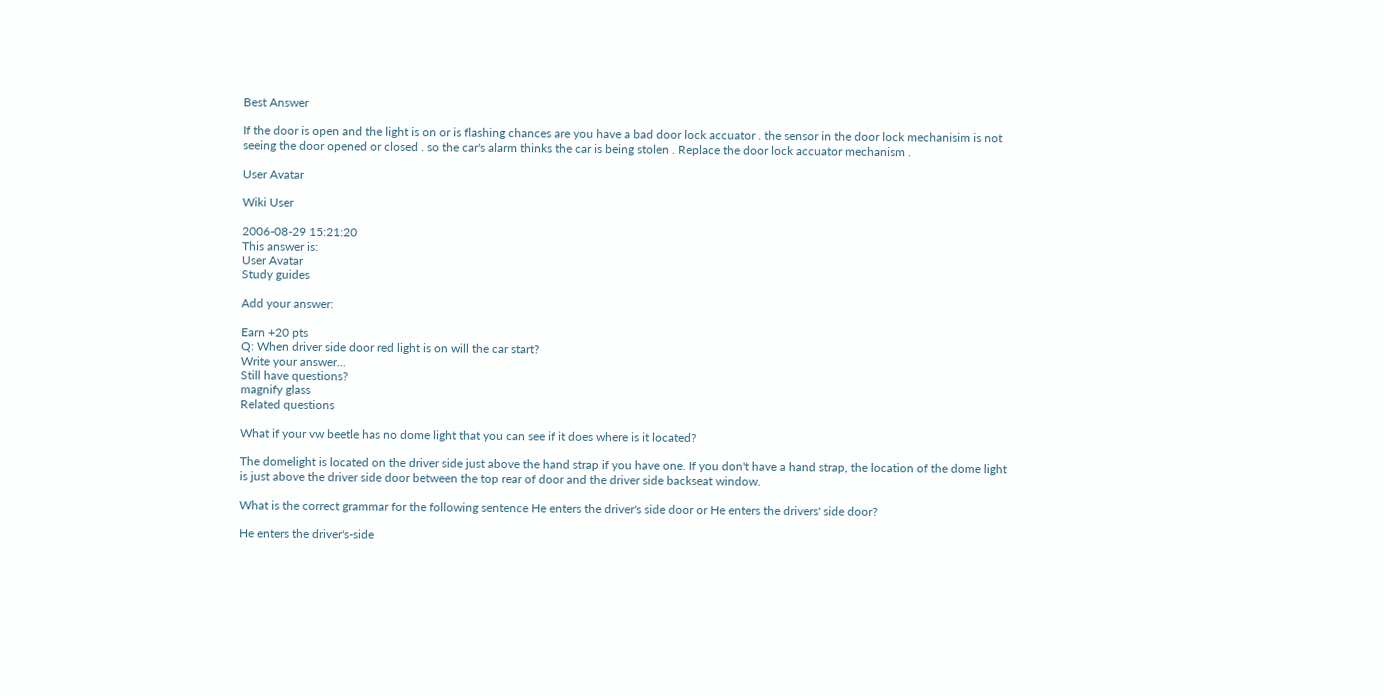Best Answer

If the door is open and the light is on or is flashing chances are you have a bad door lock accuator . the sensor in the door lock mechanisim is not seeing the door opened or closed . so the car's alarm thinks the car is being stolen . Replace the door lock accuator mechanism .

User Avatar

Wiki User

2006-08-29 15:21:20
This answer is:
User Avatar
Study guides

Add your answer:

Earn +20 pts
Q: When driver side door red light is on will the car start?
Write your answer...
Still have questions?
magnify glass
Related questions

What if your vw beetle has no dome light that you can see if it does where is it located?

The domelight is located on the driver side just above the hand strap if you have one. If you don't have a hand strap, the location of the dome light is just above the driver side door between the top rear of door and the driver side backseat window.

What is the correct grammar for the following sentence He enters the driver's side door or He enters the drivers' side door?

He enters the driver's-side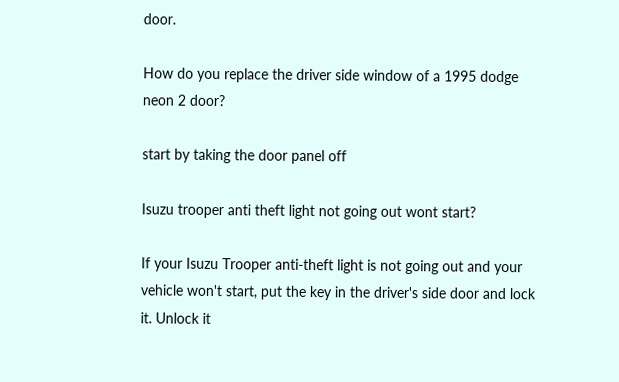door.

How do you replace the driver side window of a 1995 dodge neon 2 door?

start by taking the door panel off

Isuzu trooper anti theft light not going out wont start?

If your Isuzu Trooper anti-theft light is not going out and your vehicle won't start, put the key in the driver's side door and lock it. Unlock it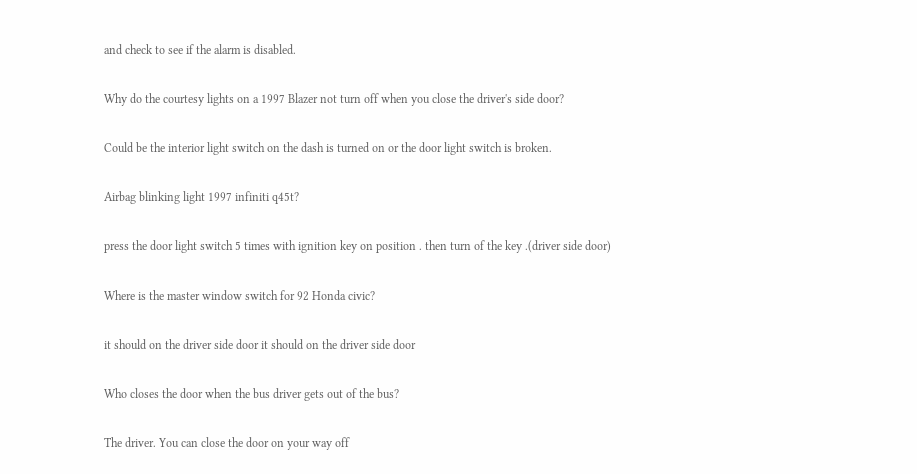and check to see if the alarm is disabled.

Why do the courtesy lights on a 1997 Blazer not turn off when you close the driver's side door?

Could be the interior light switch on the dash is turned on or the door light switch is broken.

Airbag blinking light 1997 infiniti q45t?

press the door light switch 5 times with ignition key on position . then turn of the key .(driver side door)

Where is the master window switch for 92 Honda civic?

it should on the driver side door it should on the driver side door

Who closes the door when the bus driver gets out of the bus?

The driver. You can close the door on your way off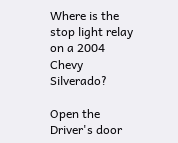Where is the stop light relay on a 2004 Chevy Silverado?

Open the Driver's door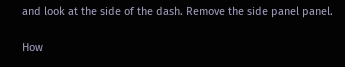and look at the side of the dash. Remove the side panel panel.

How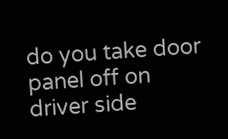do you take door panel off on driver side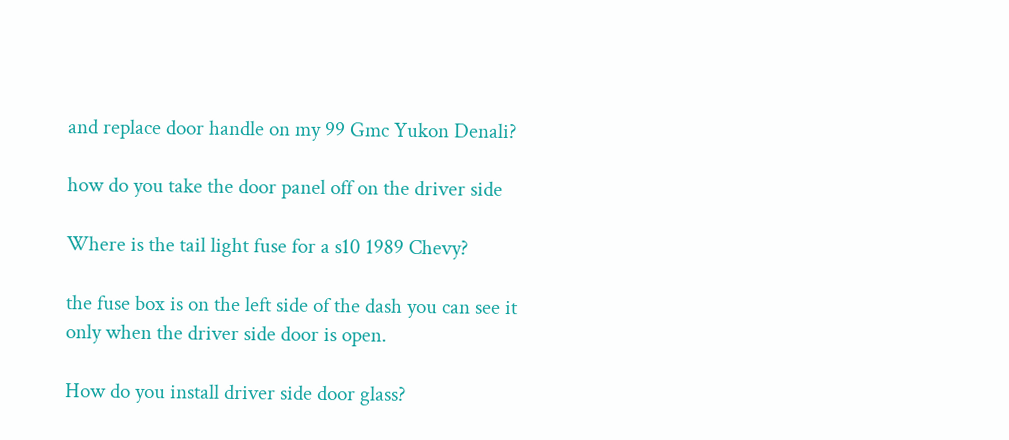and replace door handle on my 99 Gmc Yukon Denali?

how do you take the door panel off on the driver side

Where is the tail light fuse for a s10 1989 Chevy?

the fuse box is on the left side of the dash you can see it only when the driver side door is open.

How do you install driver side door glass?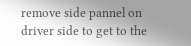remove side pannel on driver side to get to the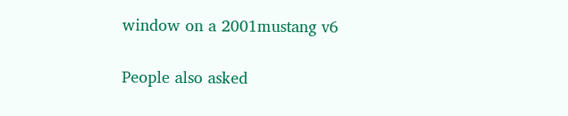window on a 2001mustang v6

People also asked